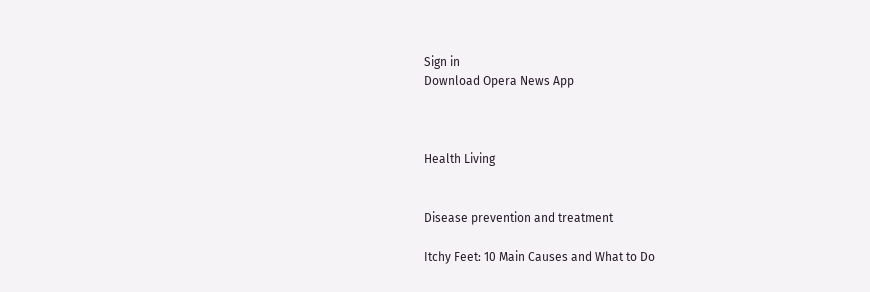Sign in
Download Opera News App



Health Living


Disease prevention and treatment

Itchy Feet: 10 Main Causes and What to Do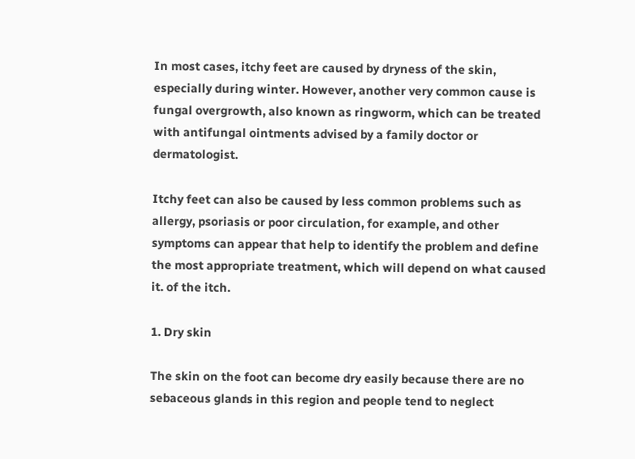In most cases, itchy feet are caused by dryness of the skin, especially during winter. However, another very common cause is fungal overgrowth, also known as ringworm, which can be treated with antifungal ointments advised by a family doctor or dermatologist.

Itchy feet can also be caused by less common problems such as allergy, psoriasis or poor circulation, for example, and other symptoms can appear that help to identify the problem and define the most appropriate treatment, which will depend on what caused it. of the itch.

1. Dry skin

The skin on the foot can become dry easily because there are no sebaceous glands in this region and people tend to neglect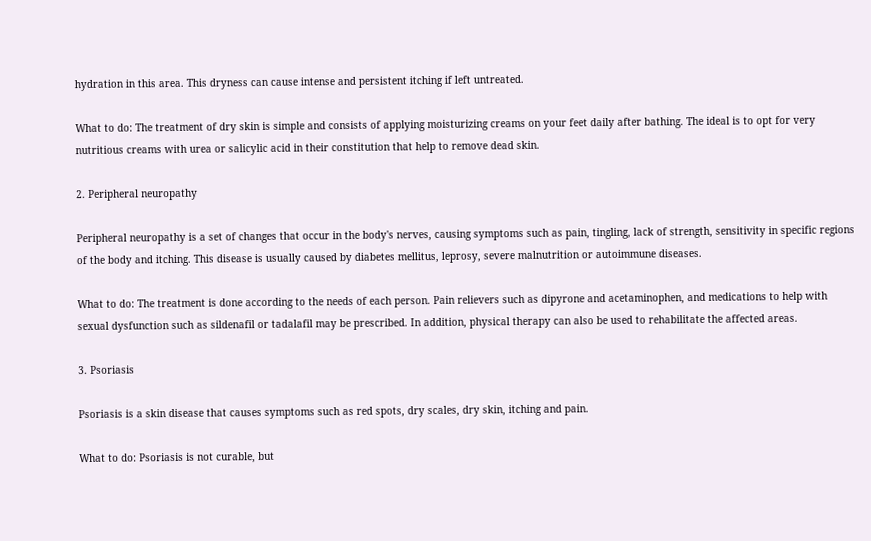hydration in this area. This dryness can cause intense and persistent itching if left untreated.

What to do: The treatment of dry skin is simple and consists of applying moisturizing creams on your feet daily after bathing. The ideal is to opt for very nutritious creams with urea or salicylic acid in their constitution that help to remove dead skin.

2. Peripheral neuropathy

Peripheral neuropathy is a set of changes that occur in the body's nerves, causing symptoms such as pain, tingling, lack of strength, sensitivity in specific regions of the body and itching. This disease is usually caused by diabetes mellitus, leprosy, severe malnutrition or autoimmune diseases.

What to do: The treatment is done according to the needs of each person. Pain relievers such as dipyrone and acetaminophen, and medications to help with sexual dysfunction such as sildenafil or tadalafil may be prescribed. In addition, physical therapy can also be used to rehabilitate the affected areas.

3. Psoriasis

Psoriasis is a skin disease that causes symptoms such as red spots, dry scales, dry skin, itching and pain.

What to do: Psoriasis is not curable, but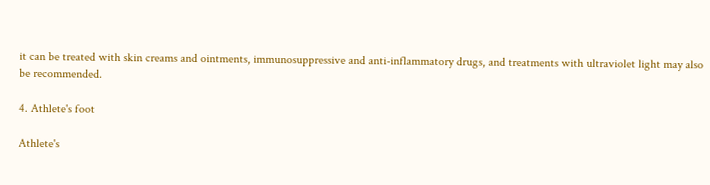it can be treated with skin creams and ointments, immunosuppressive and anti-inflammatory drugs, and treatments with ultraviolet light may also be recommended.

4. Athlete's foot

Athlete's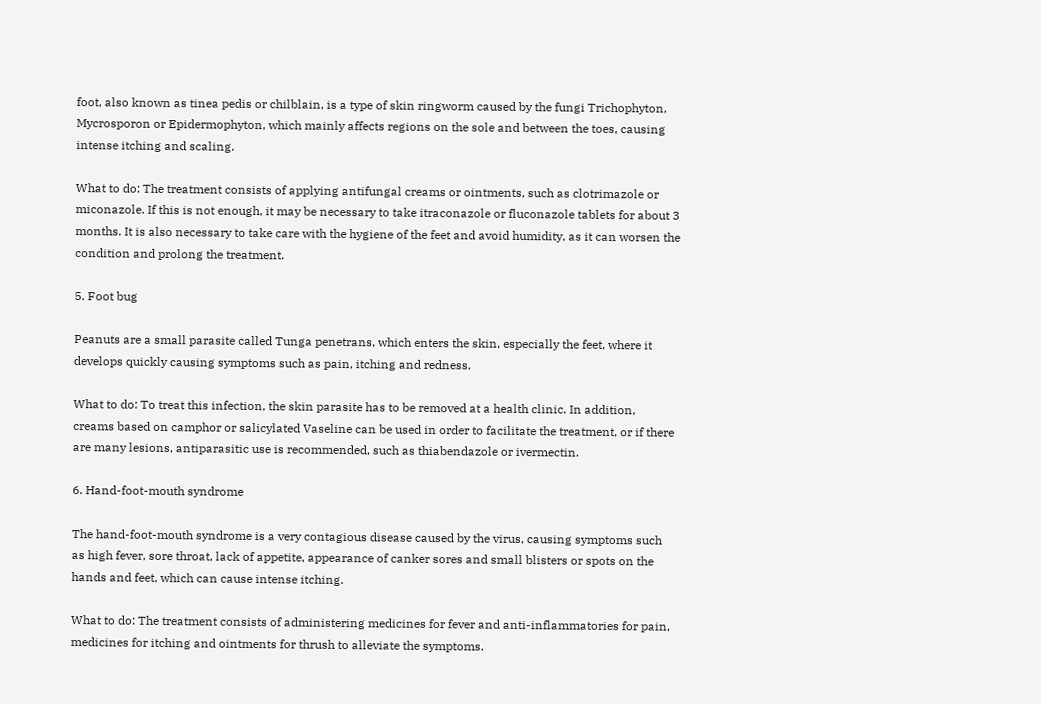foot, also known as tinea pedis or chilblain, is a type of skin ringworm caused by the fungi Trichophyton, Mycrosporon or Epidermophyton, which mainly affects regions on the sole and between the toes, causing intense itching and scaling.

What to do: The treatment consists of applying antifungal creams or ointments, such as clotrimazole or miconazole. If this is not enough, it may be necessary to take itraconazole or fluconazole tablets for about 3 months. It is also necessary to take care with the hygiene of the feet and avoid humidity, as it can worsen the condition and prolong the treatment.

5. Foot bug

Peanuts are a small parasite called Tunga penetrans, which enters the skin, especially the feet, where it develops quickly causing symptoms such as pain, itching and redness.

What to do: To treat this infection, the skin parasite has to be removed at a health clinic. In addition, creams based on camphor or salicylated Vaseline can be used in order to facilitate the treatment, or if there are many lesions, antiparasitic use is recommended, such as thiabendazole or ivermectin.

6. Hand-foot-mouth syndrome

The hand-foot-mouth syndrome is a very contagious disease caused by the virus, causing symptoms such as high fever, sore throat, lack of appetite, appearance of canker sores and small blisters or spots on the hands and feet, which can cause intense itching.

What to do: The treatment consists of administering medicines for fever and anti-inflammatories for pain, medicines for itching and ointments for thrush to alleviate the symptoms.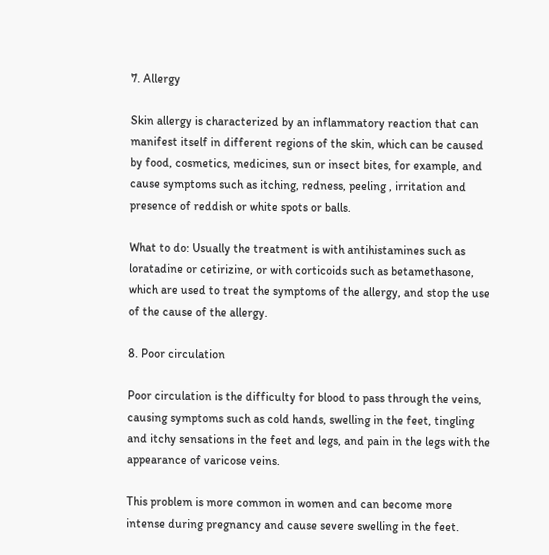7. Allergy

Skin allergy is characterized by an inflammatory reaction that can manifest itself in different regions of the skin, which can be caused by food, cosmetics, medicines, sun or insect bites, for example, and cause symptoms such as itching, redness, peeling , irritation and presence of reddish or white spots or balls.

What to do: Usually the treatment is with antihistamines such as loratadine or cetirizine, or with corticoids such as betamethasone, which are used to treat the symptoms of the allergy, and stop the use of the cause of the allergy.

8. Poor circulation

Poor circulation is the difficulty for blood to pass through the veins, causing symptoms such as cold hands, swelling in the feet, tingling and itchy sensations in the feet and legs, and pain in the legs with the appearance of varicose veins.

This problem is more common in women and can become more intense during pregnancy and cause severe swelling in the feet.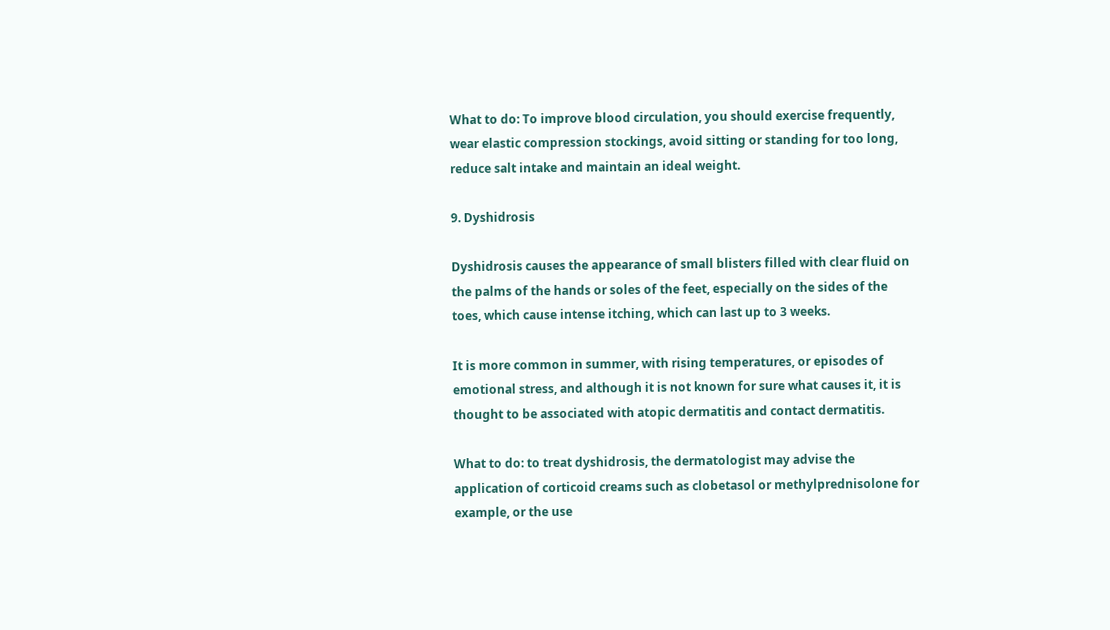What to do: To improve blood circulation, you should exercise frequently, wear elastic compression stockings, avoid sitting or standing for too long, reduce salt intake and maintain an ideal weight.

9. Dyshidrosis

Dyshidrosis causes the appearance of small blisters filled with clear fluid on the palms of the hands or soles of the feet, especially on the sides of the toes, which cause intense itching, which can last up to 3 weeks.

It is more common in summer, with rising temperatures, or episodes of emotional stress, and although it is not known for sure what causes it, it is thought to be associated with atopic dermatitis and contact dermatitis.

What to do: to treat dyshidrosis, the dermatologist may advise the application of corticoid creams such as clobetasol or methylprednisolone for example, or the use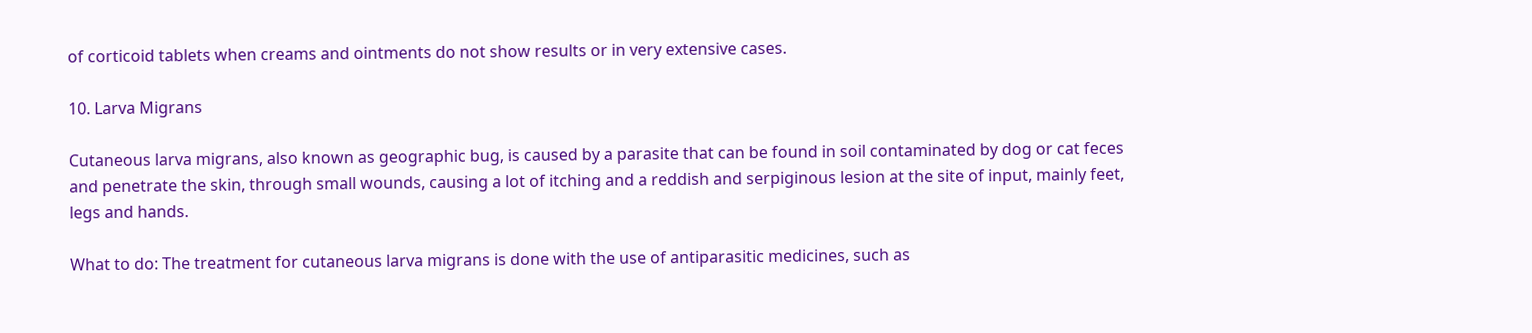of corticoid tablets when creams and ointments do not show results or in very extensive cases.

10. Larva Migrans

Cutaneous larva migrans, also known as geographic bug, is caused by a parasite that can be found in soil contaminated by dog or cat feces and penetrate the skin, through small wounds, causing a lot of itching and a reddish and serpiginous lesion at the site of input, mainly feet, legs and hands.

What to do: The treatment for cutaneous larva migrans is done with the use of antiparasitic medicines, such as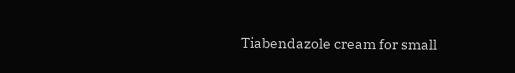Tiabendazole cream for small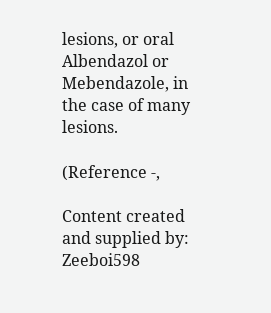lesions, or oral Albendazol or Mebendazole, in the case of many lesions.

(Reference -,

Content created and supplied by: Zeeboi598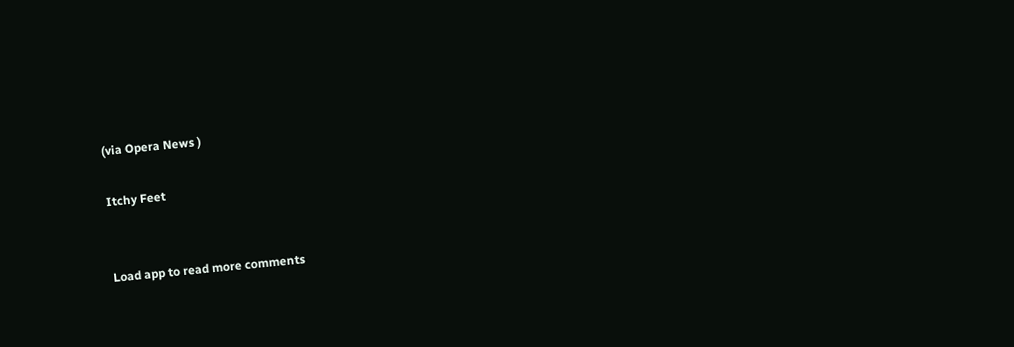(via Opera News )

Itchy Feet


Load app to read more comments